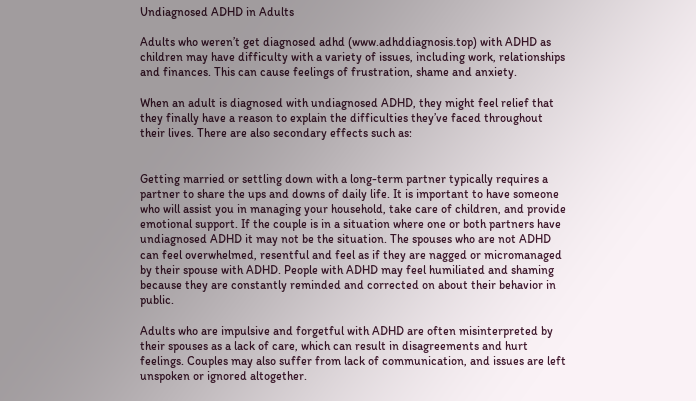Undiagnosed ADHD in Adults

Adults who weren’t get diagnosed adhd (www.adhddiagnosis.top) with ADHD as children may have difficulty with a variety of issues, including work, relationships and finances. This can cause feelings of frustration, shame and anxiety.

When an adult is diagnosed with undiagnosed ADHD, they might feel relief that they finally have a reason to explain the difficulties they’ve faced throughout their lives. There are also secondary effects such as:


Getting married or settling down with a long-term partner typically requires a partner to share the ups and downs of daily life. It is important to have someone who will assist you in managing your household, take care of children, and provide emotional support. If the couple is in a situation where one or both partners have undiagnosed ADHD it may not be the situation. The spouses who are not ADHD can feel overwhelmed, resentful and feel as if they are nagged or micromanaged by their spouse with ADHD. People with ADHD may feel humiliated and shaming because they are constantly reminded and corrected on about their behavior in public.

Adults who are impulsive and forgetful with ADHD are often misinterpreted by their spouses as a lack of care, which can result in disagreements and hurt feelings. Couples may also suffer from lack of communication, and issues are left unspoken or ignored altogether.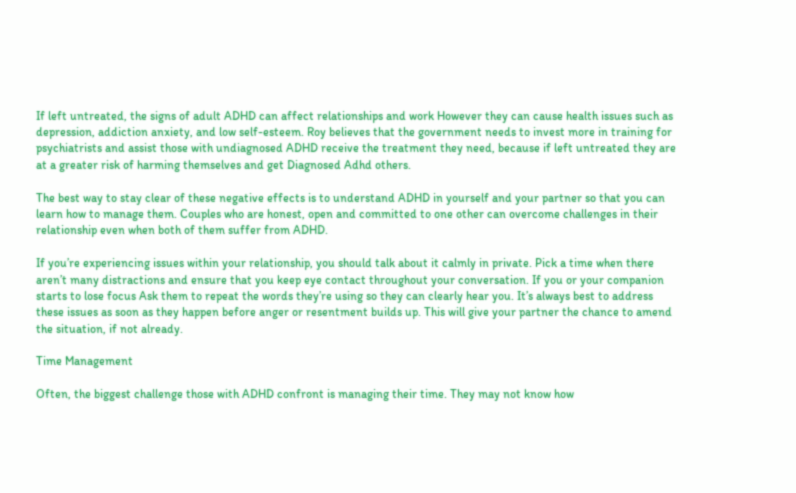If left untreated, the signs of adult ADHD can affect relationships and work However they can cause health issues such as depression, addiction anxiety, and low self-esteem. Roy believes that the government needs to invest more in training for psychiatrists and assist those with undiagnosed ADHD receive the treatment they need, because if left untreated they are at a greater risk of harming themselves and get Diagnosed Adhd others.

The best way to stay clear of these negative effects is to understand ADHD in yourself and your partner so that you can learn how to manage them. Couples who are honest, open and committed to one other can overcome challenges in their relationship even when both of them suffer from ADHD.

If you’re experiencing issues within your relationship, you should talk about it calmly in private. Pick a time when there aren’t many distractions and ensure that you keep eye contact throughout your conversation. If you or your companion starts to lose focus Ask them to repeat the words they’re using so they can clearly hear you. It’s always best to address these issues as soon as they happen before anger or resentment builds up. This will give your partner the chance to amend the situation, if not already.

Time Management

Often, the biggest challenge those with ADHD confront is managing their time. They may not know how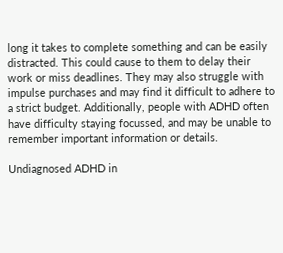long it takes to complete something and can be easily distracted. This could cause to them to delay their work or miss deadlines. They may also struggle with impulse purchases and may find it difficult to adhere to a strict budget. Additionally, people with ADHD often have difficulty staying focussed, and may be unable to remember important information or details.

Undiagnosed ADHD in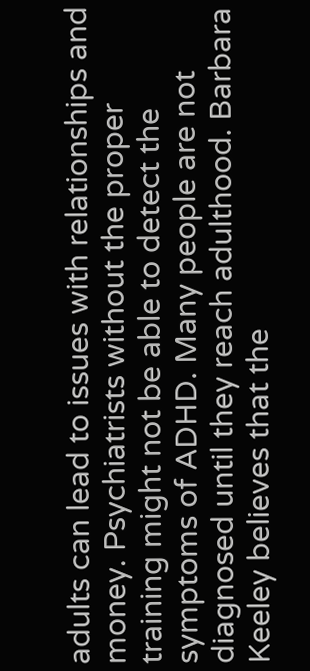adults can lead to issues with relationships and money. Psychiatrists without the proper training might not be able to detect the symptoms of ADHD. Many people are not diagnosed until they reach adulthood. Barbara Keeley believes that the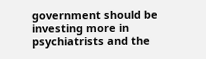government should be investing more in psychiatrists and the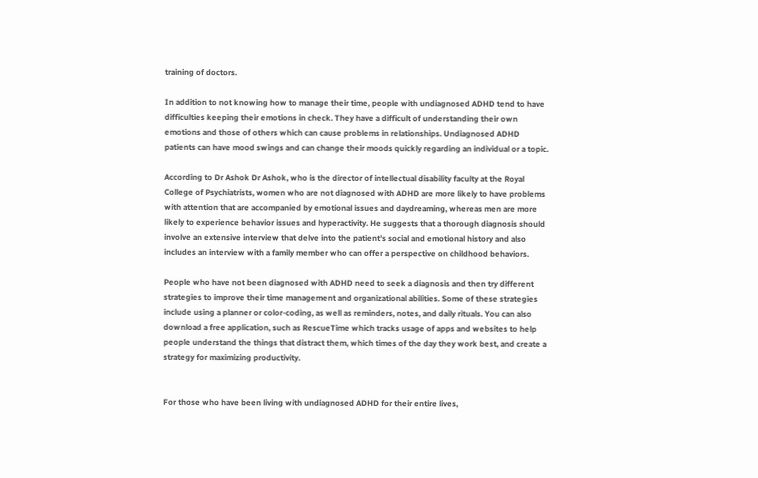training of doctors.

In addition to not knowing how to manage their time, people with undiagnosed ADHD tend to have difficulties keeping their emotions in check. They have a difficult of understanding their own emotions and those of others which can cause problems in relationships. Undiagnosed ADHD patients can have mood swings and can change their moods quickly regarding an individual or a topic.

According to Dr Ashok Dr Ashok, who is the director of intellectual disability faculty at the Royal College of Psychiatrists, women who are not diagnosed with ADHD are more likely to have problems with attention that are accompanied by emotional issues and daydreaming, whereas men are more likely to experience behavior issues and hyperactivity. He suggests that a thorough diagnosis should involve an extensive interview that delve into the patient’s social and emotional history and also includes an interview with a family member who can offer a perspective on childhood behaviors.

People who have not been diagnosed with ADHD need to seek a diagnosis and then try different strategies to improve their time management and organizational abilities. Some of these strategies include using a planner or color-coding, as well as reminders, notes, and daily rituals. You can also download a free application, such as RescueTime which tracks usage of apps and websites to help people understand the things that distract them, which times of the day they work best, and create a strategy for maximizing productivity.


For those who have been living with undiagnosed ADHD for their entire lives,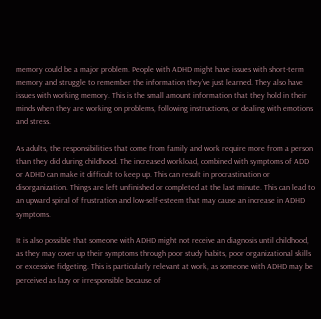memory could be a major problem. People with ADHD might have issues with short-term memory and struggle to remember the information they’ve just learned. They also have issues with working memory. This is the small amount information that they hold in their minds when they are working on problems, following instructions, or dealing with emotions and stress.

As adults, the responsibilities that come from family and work require more from a person than they did during childhood. The increased workload, combined with symptoms of ADD or ADHD can make it difficult to keep up. This can result in procrastination or disorganization. Things are left unfinished or completed at the last minute. This can lead to an upward spiral of frustration and low-self-esteem that may cause an increase in ADHD symptoms.

It is also possible that someone with ADHD might not receive an diagnosis until childhood, as they may cover up their symptoms through poor study habits, poor organizational skills or excessive fidgeting. This is particularly relevant at work, as someone with ADHD may be perceived as lazy or irresponsible because of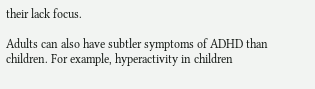their lack focus.

Adults can also have subtler symptoms of ADHD than children. For example, hyperactivity in children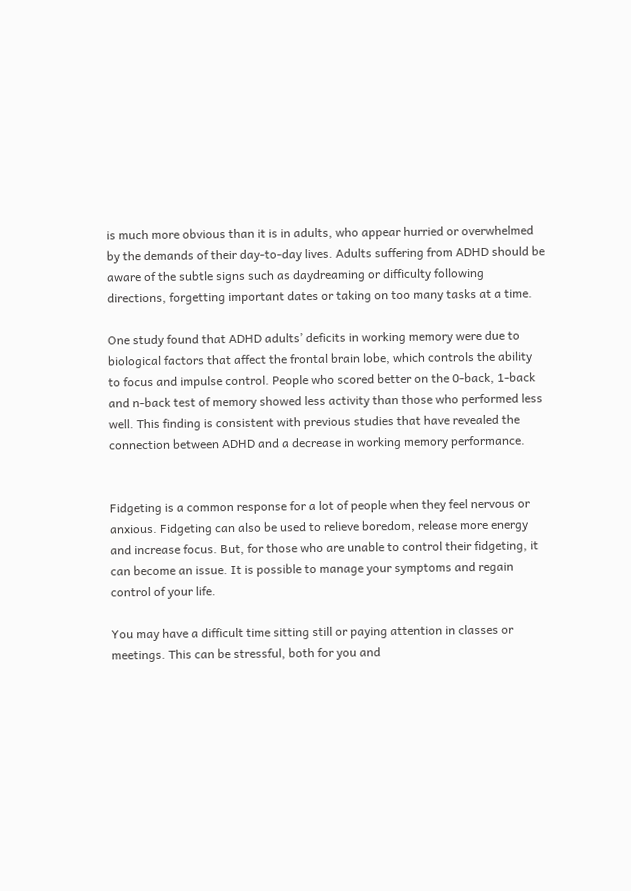is much more obvious than it is in adults, who appear hurried or overwhelmed by the demands of their day-to-day lives. Adults suffering from ADHD should be aware of the subtle signs such as daydreaming or difficulty following directions, forgetting important dates or taking on too many tasks at a time.

One study found that ADHD adults’ deficits in working memory were due to biological factors that affect the frontal brain lobe, which controls the ability to focus and impulse control. People who scored better on the 0-back, 1-back and n-back test of memory showed less activity than those who performed less well. This finding is consistent with previous studies that have revealed the connection between ADHD and a decrease in working memory performance.


Fidgeting is a common response for a lot of people when they feel nervous or anxious. Fidgeting can also be used to relieve boredom, release more energy and increase focus. But, for those who are unable to control their fidgeting, it can become an issue. It is possible to manage your symptoms and regain control of your life.

You may have a difficult time sitting still or paying attention in classes or meetings. This can be stressful, both for you and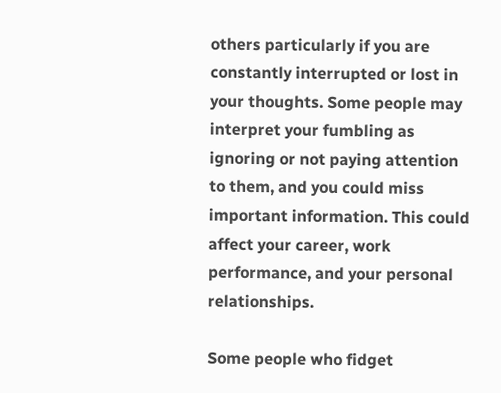others particularly if you are constantly interrupted or lost in your thoughts. Some people may interpret your fumbling as ignoring or not paying attention to them, and you could miss important information. This could affect your career, work performance, and your personal relationships.

Some people who fidget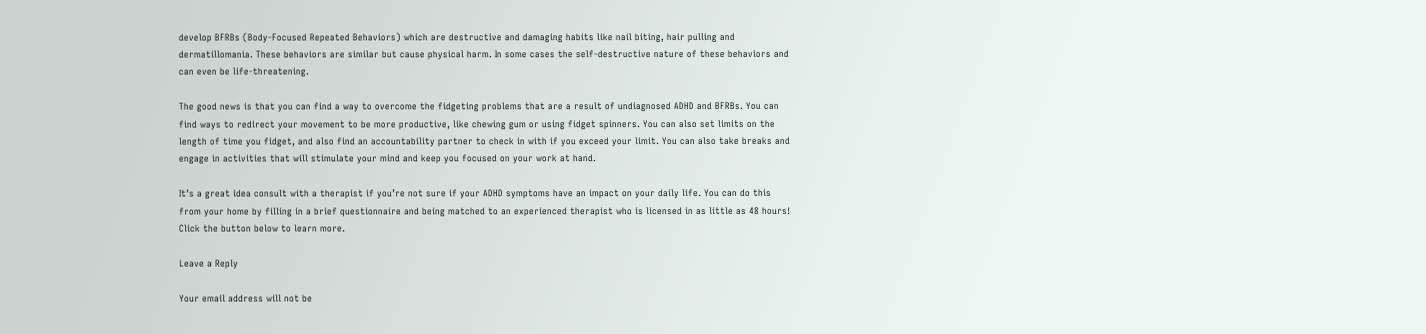develop BFRBs (Body-Focused Repeated Behaviors) which are destructive and damaging habits like nail biting, hair pulling and dermatillomania. These behaviors are similar but cause physical harm. In some cases the self-destructive nature of these behaviors and can even be life-threatening.

The good news is that you can find a way to overcome the fidgeting problems that are a result of undiagnosed ADHD and BFRBs. You can find ways to redirect your movement to be more productive, like chewing gum or using fidget spinners. You can also set limits on the length of time you fidget, and also find an accountability partner to check in with if you exceed your limit. You can also take breaks and engage in activities that will stimulate your mind and keep you focused on your work at hand.

It’s a great idea consult with a therapist if you’re not sure if your ADHD symptoms have an impact on your daily life. You can do this from your home by filling in a brief questionnaire and being matched to an experienced therapist who is licensed in as little as 48 hours! Click the button below to learn more.

Leave a Reply

Your email address will not be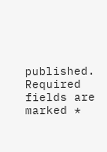published. Required fields are marked *